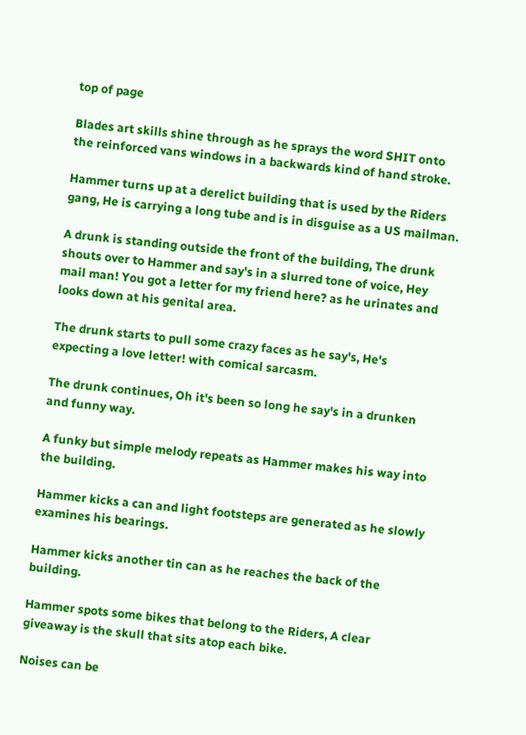top of page

Blades art skills shine through as he sprays the word SHIT onto the reinforced vans windows in a backwards kind of hand stroke.

Hammer turns up at a derelict building that is used by the Riders gang, He is carrying a long tube and is in disguise as a US mailman.

A drunk is standing outside the front of the building, The drunk shouts over to Hammer and say's in a slurred tone of voice, Hey mail man! You got a letter for my friend here? as he urinates and looks down at his genital area.

The drunk starts to pull some crazy faces as he say's, He's expecting a love letter! with comical sarcasm.

The drunk continues, Oh it's been so long he say's in a drunken and funny way.

A funky but simple melody repeats as Hammer makes his way into the building.

Hammer kicks a can and light footsteps are generated as he slowly examines his bearings.

Hammer kicks another tin can as he reaches the back of the building.

Hammer spots some bikes that belong to the Riders, A clear giveaway is the skull that sits atop each bike.

Noises can be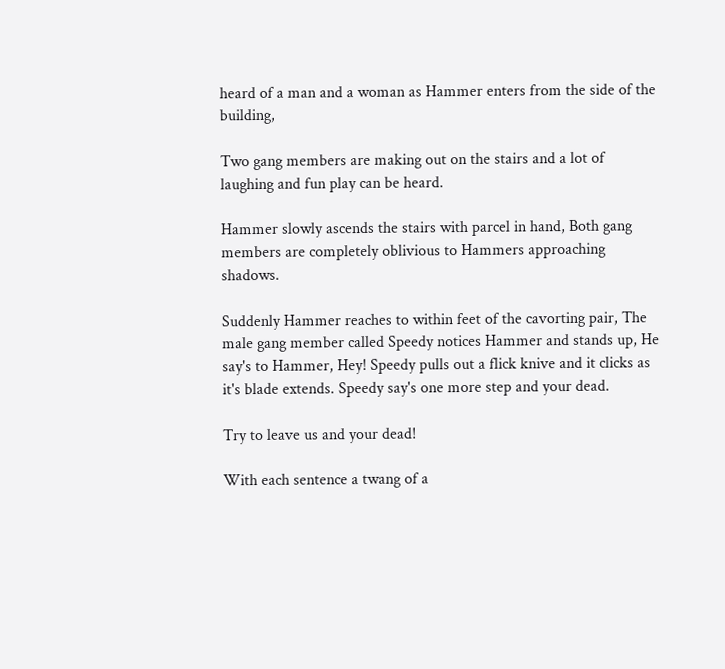heard of a man and a woman as Hammer enters from the side of the building,

Two gang members are making out on the stairs and a lot of laughing and fun play can be heard.

Hammer slowly ascends the stairs with parcel in hand, Both gang members are completely oblivious to Hammers approaching shadows.

Suddenly Hammer reaches to within feet of the cavorting pair, The male gang member called Speedy notices Hammer and stands up, He say's to Hammer, Hey! Speedy pulls out a flick knive and it clicks as it's blade extends. Speedy say's one more step and your dead.

Try to leave us and your dead!

With each sentence a twang of a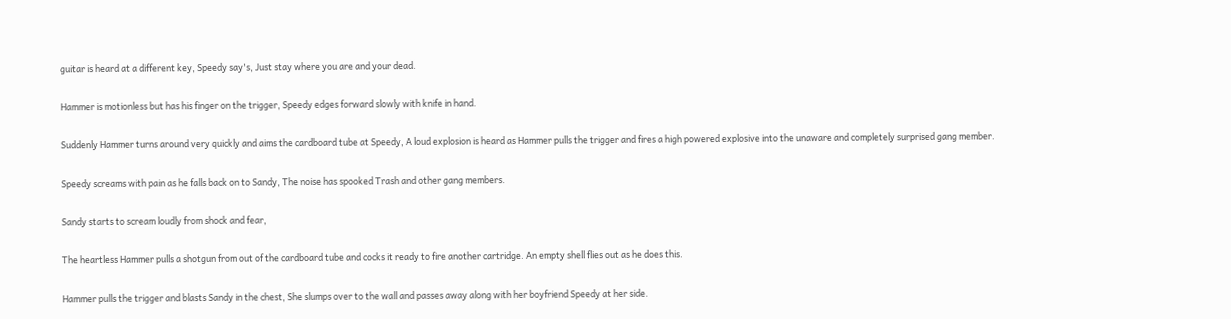guitar is heard at a different key, Speedy say's, Just stay where you are and your dead.

Hammer is motionless but has his finger on the trigger, Speedy edges forward slowly with knife in hand.

Suddenly Hammer turns around very quickly and aims the cardboard tube at Speedy, A loud explosion is heard as Hammer pulls the trigger and fires a high powered explosive into the unaware and completely surprised gang member.

Speedy screams with pain as he falls back on to Sandy, The noise has spooked Trash and other gang members.

Sandy starts to scream loudly from shock and fear,

The heartless Hammer pulls a shotgun from out of the cardboard tube and cocks it ready to fire another cartridge. An empty shell flies out as he does this.

Hammer pulls the trigger and blasts Sandy in the chest, She slumps over to the wall and passes away along with her boyfriend Speedy at her side.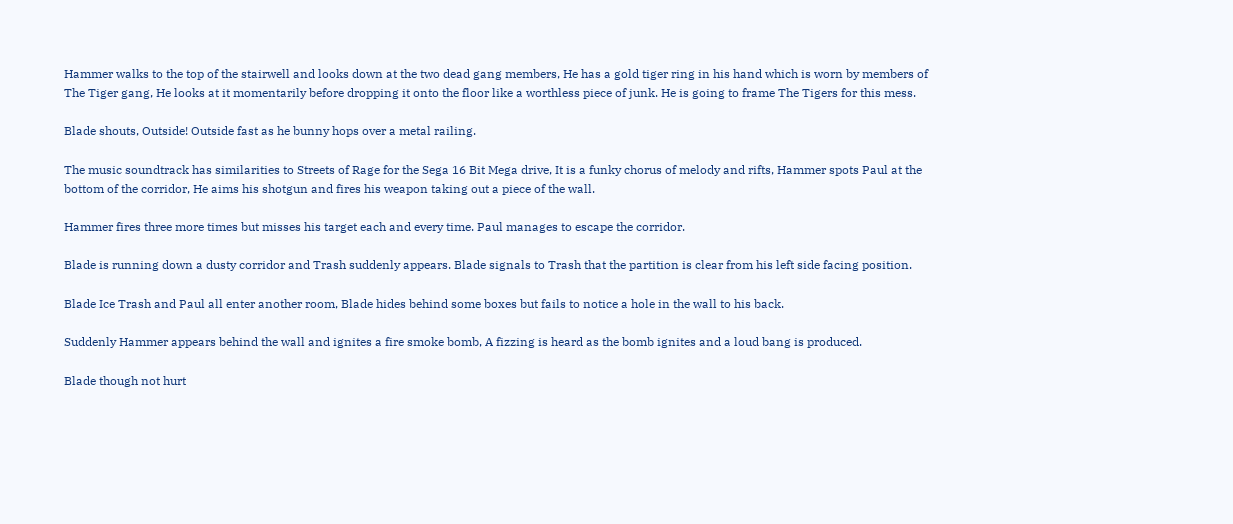Hammer walks to the top of the stairwell and looks down at the two dead gang members, He has a gold tiger ring in his hand which is worn by members of The Tiger gang, He looks at it momentarily before dropping it onto the floor like a worthless piece of junk. He is going to frame The Tigers for this mess.

Blade shouts, Outside! Outside fast as he bunny hops over a metal railing.

The music soundtrack has similarities to Streets of Rage for the Sega 16 Bit Mega drive, It is a funky chorus of melody and rifts, Hammer spots Paul at the bottom of the corridor, He aims his shotgun and fires his weapon taking out a piece of the wall.

Hammer fires three more times but misses his target each and every time. Paul manages to escape the corridor.

Blade is running down a dusty corridor and Trash suddenly appears. Blade signals to Trash that the partition is clear from his left side facing position.

Blade Ice Trash and Paul all enter another room, Blade hides behind some boxes but fails to notice a hole in the wall to his back.

Suddenly Hammer appears behind the wall and ignites a fire smoke bomb, A fizzing is heard as the bomb ignites and a loud bang is produced.

Blade though not hurt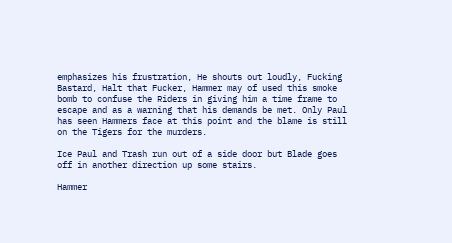emphasizes his frustration, He shouts out loudly, Fucking Bastard, Halt that Fucker, Hammer may of used this smoke bomb to confuse the Riders in giving him a time frame to escape and as a warning that his demands be met. Only Paul has seen Hammers face at this point and the blame is still on the Tigers for the murders.

Ice Paul and Trash run out of a side door but Blade goes off in another direction up some stairs.

Hammer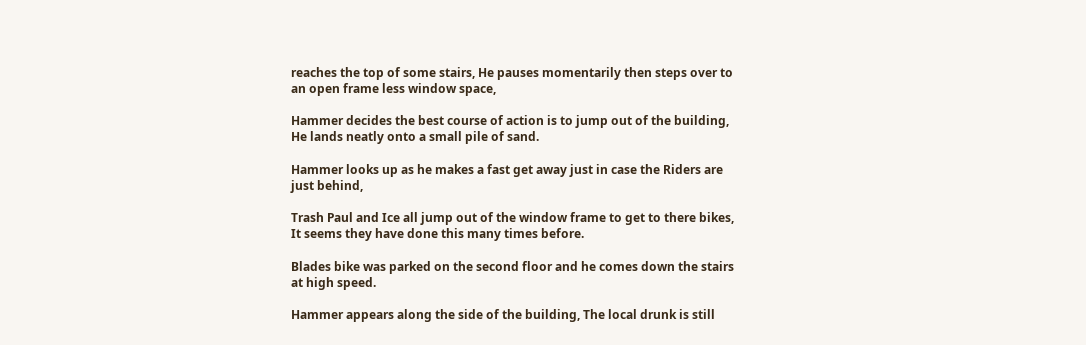reaches the top of some stairs, He pauses momentarily then steps over to an open frame less window space,

Hammer decides the best course of action is to jump out of the building, He lands neatly onto a small pile of sand.

Hammer looks up as he makes a fast get away just in case the Riders are just behind,

Trash Paul and Ice all jump out of the window frame to get to there bikes, It seems they have done this many times before.

Blades bike was parked on the second floor and he comes down the stairs at high speed.

Hammer appears along the side of the building, The local drunk is still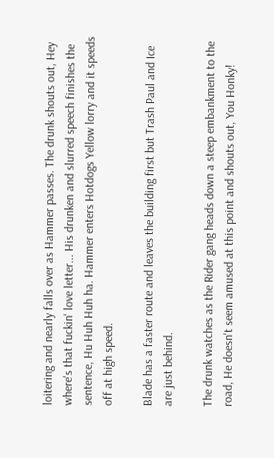loitering and nearly falls over as Hammer passes. The drunk shouts out, Hey where's that fuckin' love letter... His drunken and slurred speech finishes the sentence, Hu Huh Huh ha. Hammer enters Hotdogs Yellow lorry and it speeds off at high speed.

Blade has a faster route and leaves the building first but Trash Paul and Ice are just behind.

The drunk watches as the Rider gang heads down a steep embankment to the road, He doesn't seem amused at this point and shouts out, You Honky!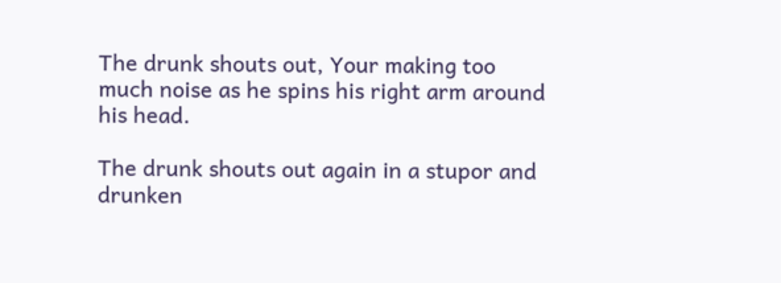The drunk shouts out, Your making too much noise as he spins his right arm around his head.

The drunk shouts out again in a stupor and drunken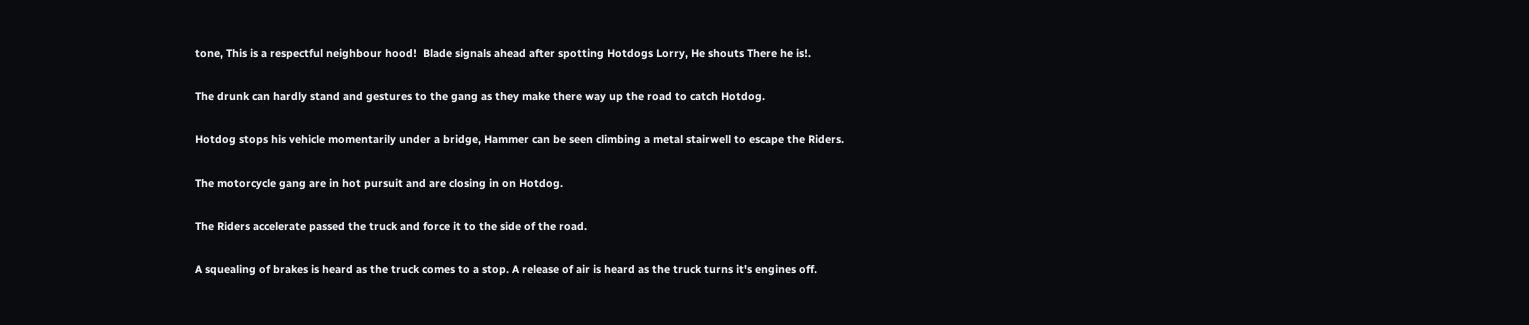tone, This is a respectful neighbour hood!  Blade signals ahead after spotting Hotdogs Lorry, He shouts There he is!.

The drunk can hardly stand and gestures to the gang as they make there way up the road to catch Hotdog.

Hotdog stops his vehicle momentarily under a bridge, Hammer can be seen climbing a metal stairwell to escape the Riders.

The motorcycle gang are in hot pursuit and are closing in on Hotdog.

The Riders accelerate passed the truck and force it to the side of the road.

A squealing of brakes is heard as the truck comes to a stop. A release of air is heard as the truck turns it's engines off.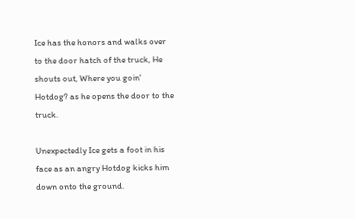Ice has the honors and walks over to the door hatch of the truck, He shouts out, Where you goin' Hotdog? as he opens the door to the truck.

Unexpectedly Ice gets a foot in his face as an angry Hotdog kicks him down onto the ground.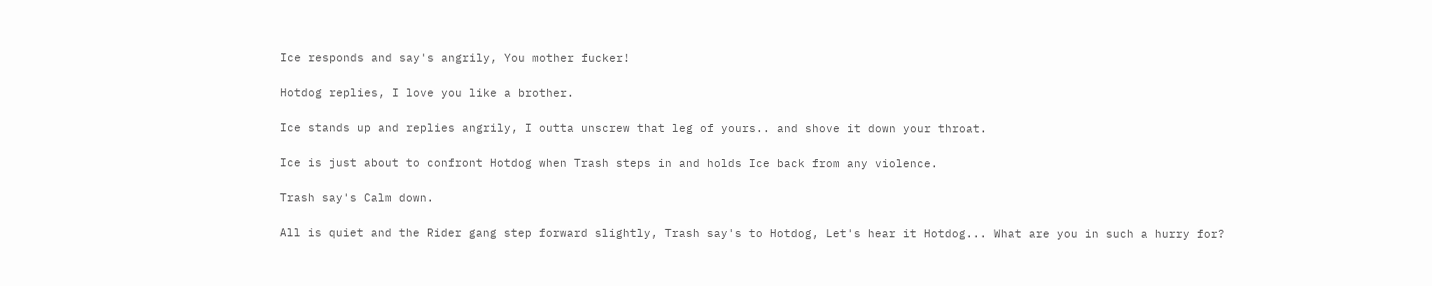Ice responds and say's angrily, You mother fucker!

Hotdog replies, I love you like a brother.

Ice stands up and replies angrily, I outta unscrew that leg of yours.. and shove it down your throat.

Ice is just about to confront Hotdog when Trash steps in and holds Ice back from any violence.

Trash say's Calm down.

All is quiet and the Rider gang step forward slightly, Trash say's to Hotdog, Let's hear it Hotdog... What are you in such a hurry for?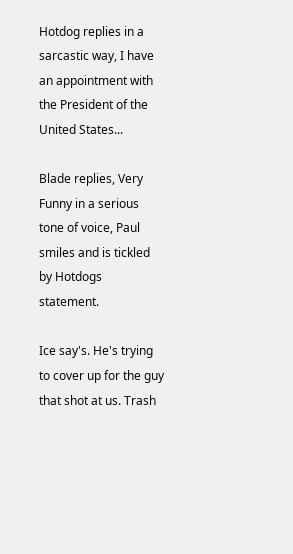Hotdog replies in a sarcastic way, I have an appointment with the President of the United States...

Blade replies, Very Funny in a serious tone of voice, Paul smiles and is tickled by Hotdogs statement.

Ice say's. He's trying to cover up for the guy that shot at us. Trash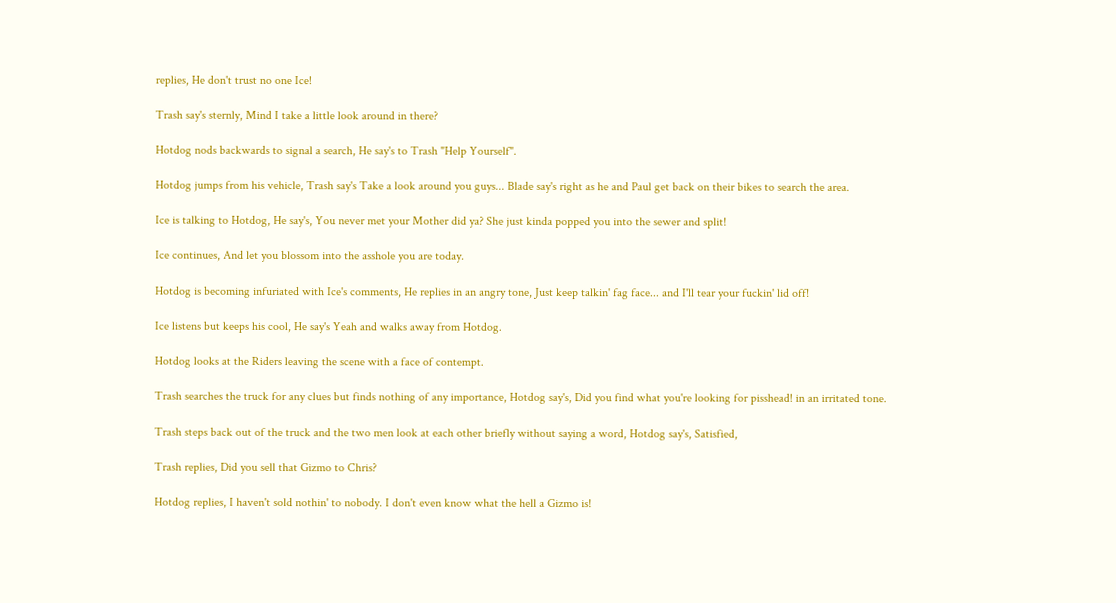replies, He don't trust no one Ice!

Trash say's sternly, Mind I take a little look around in there?

Hotdog nods backwards to signal a search, He say's to Trash "Help Yourself".

Hotdog jumps from his vehicle, Trash say's Take a look around you guys... Blade say's right as he and Paul get back on their bikes to search the area.

Ice is talking to Hotdog, He say's, You never met your Mother did ya? She just kinda popped you into the sewer and split!

Ice continues, And let you blossom into the asshole you are today.

Hotdog is becoming infuriated with Ice's comments, He replies in an angry tone, Just keep talkin' fag face... and I'll tear your fuckin' lid off!

Ice listens but keeps his cool, He say's Yeah and walks away from Hotdog.

Hotdog looks at the Riders leaving the scene with a face of contempt.

Trash searches the truck for any clues but finds nothing of any importance, Hotdog say's, Did you find what you're looking for pisshead! in an irritated tone.

Trash steps back out of the truck and the two men look at each other briefly without saying a word, Hotdog say's, Satisfied,

Trash replies, Did you sell that Gizmo to Chris?

Hotdog replies, I haven't sold nothin' to nobody. I don't even know what the hell a Gizmo is!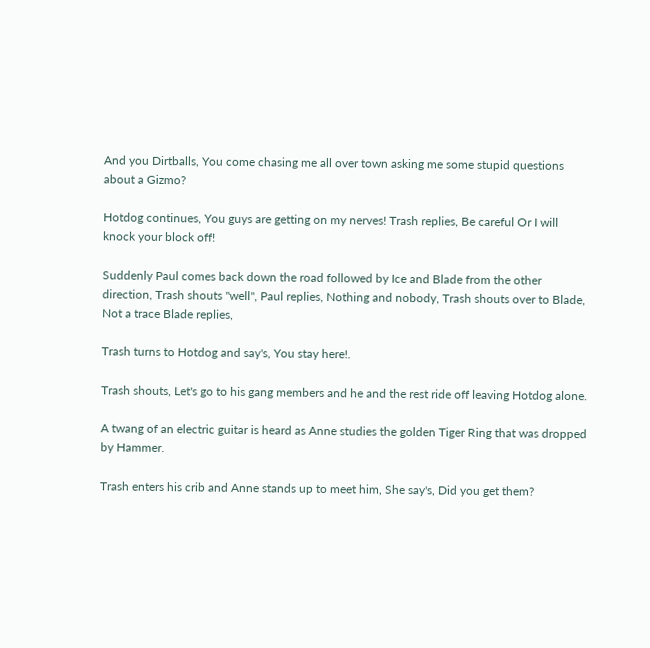And you Dirtballs, You come chasing me all over town asking me some stupid questions about a Gizmo?

Hotdog continues, You guys are getting on my nerves! Trash replies, Be careful Or I will knock your block off!

Suddenly Paul comes back down the road followed by Ice and Blade from the other direction, Trash shouts "well", Paul replies, Nothing and nobody, Trash shouts over to Blade, Not a trace Blade replies,

Trash turns to Hotdog and say's, You stay here!.

Trash shouts, Let's go to his gang members and he and the rest ride off leaving Hotdog alone.

A twang of an electric guitar is heard as Anne studies the golden Tiger Ring that was dropped by Hammer.

Trash enters his crib and Anne stands up to meet him, She say's, Did you get them?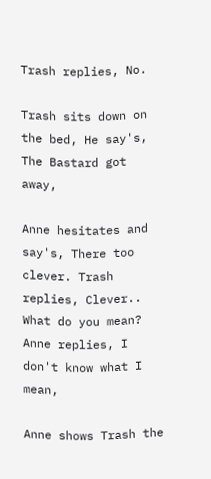Trash replies, No.

Trash sits down on the bed, He say's, The Bastard got away,

Anne hesitates and say's, There too clever. Trash replies, Clever.. What do you mean? Anne replies, I don't know what I mean,

Anne shows Trash the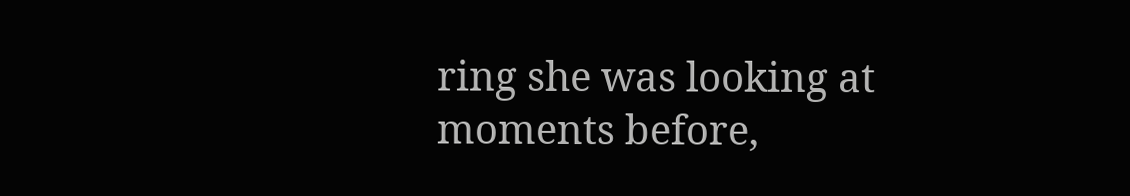ring she was looking at moments before,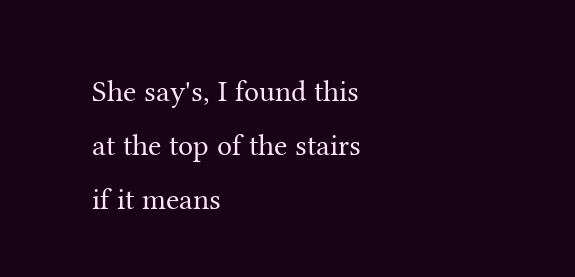She say's, I found this at the top of the stairs if it means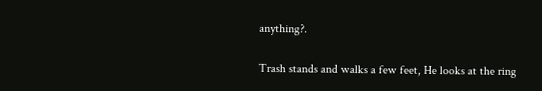anything?.

Trash stands and walks a few feet, He looks at the ring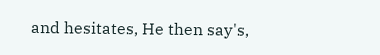and hesitates, He then say's,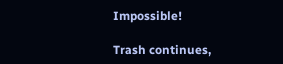Impossible!

Trash continues,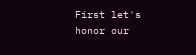First let's honor our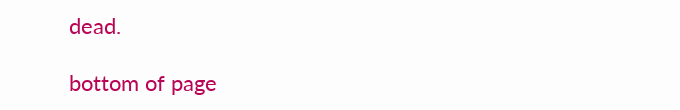dead.

bottom of page